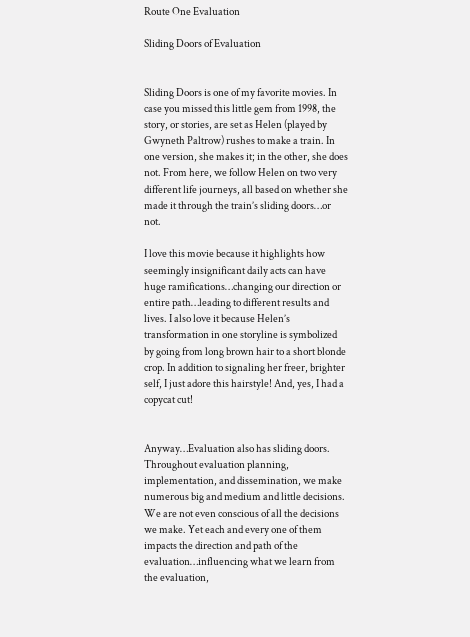Route One Evaluation

Sliding Doors of Evaluation


Sliding Doors is one of my favorite movies. In case you missed this little gem from 1998, the story, or stories, are set as Helen (played by Gwyneth Paltrow) rushes to make a train. In one version, she makes it; in the other, she does not. From here, we follow Helen on two very different life journeys, all based on whether she made it through the train’s sliding doors…or not.

I love this movie because it highlights how seemingly insignificant daily acts can have huge ramifications…changing our direction or entire path…leading to different results and lives. I also love it because Helen’s transformation in one storyline is symbolized by going from long brown hair to a short blonde crop. In addition to signaling her freer, brighter self, I just adore this hairstyle! And, yes, I had a copycat cut!


Anyway…Evaluation also has sliding doors. Throughout evaluation planning, implementation, and dissemination, we make numerous big and medium and little decisions. We are not even conscious of all the decisions we make. Yet each and every one of them impacts the direction and path of the evaluation…influencing what we learn from the evaluation,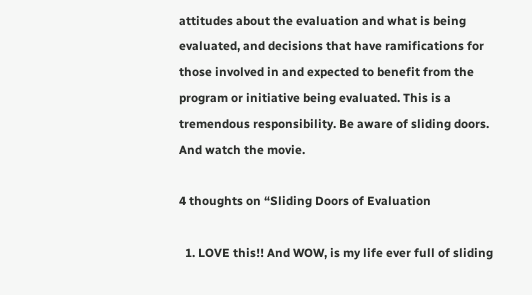attitudes about the evaluation and what is being evaluated, and decisions that have ramifications for those involved in and expected to benefit from the program or initiative being evaluated. This is a tremendous responsibility. Be aware of sliding doors. And watch the movie.

4 thoughts on “Sliding Doors of Evaluation

  1. LOVE this!! And WOW, is my life ever full of sliding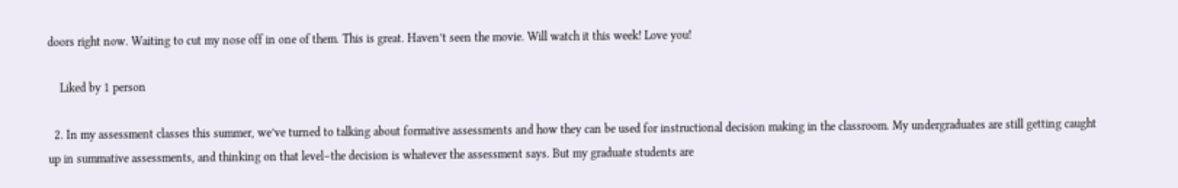doors right now. Waiting to cut my nose off in one of them. This is great. Haven’t seen the movie. Will watch it this week! Love you!

    Liked by 1 person

  2. In my assessment classes this summer, we’ve turned to talking about formative assessments and how they can be used for instructional decision making in the classroom. My undergraduates are still getting caught up in summative assessments, and thinking on that level–the decision is whatever the assessment says. But my graduate students are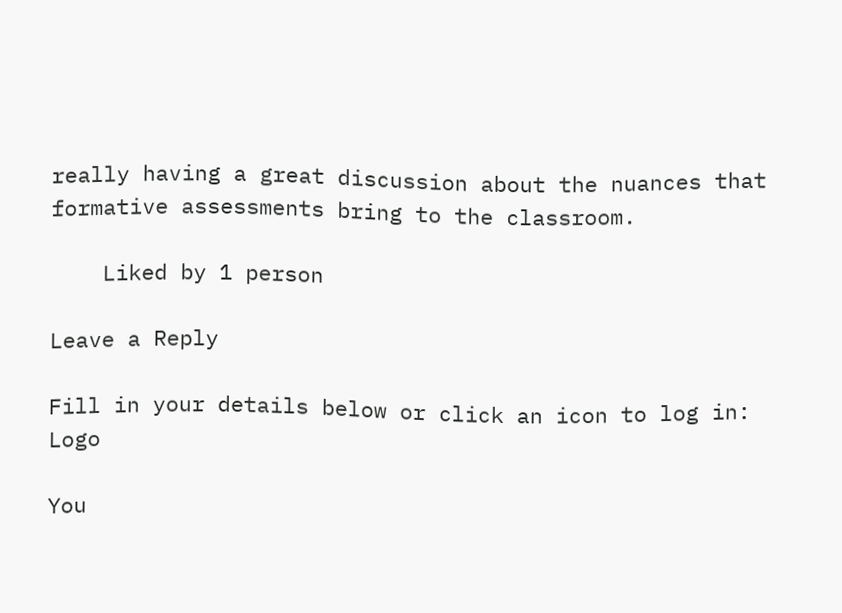really having a great discussion about the nuances that formative assessments bring to the classroom.

    Liked by 1 person

Leave a Reply

Fill in your details below or click an icon to log in: Logo

You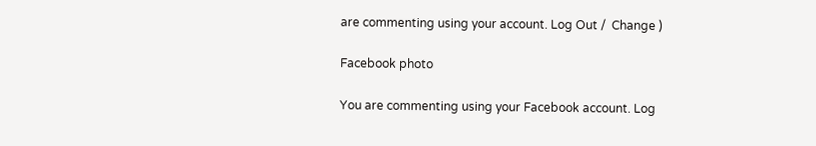are commenting using your account. Log Out /  Change )

Facebook photo

You are commenting using your Facebook account. Log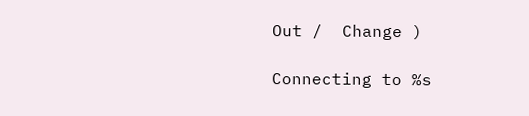Out /  Change )

Connecting to %s